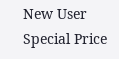New User Special Price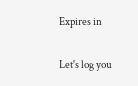Expires in

Let's log you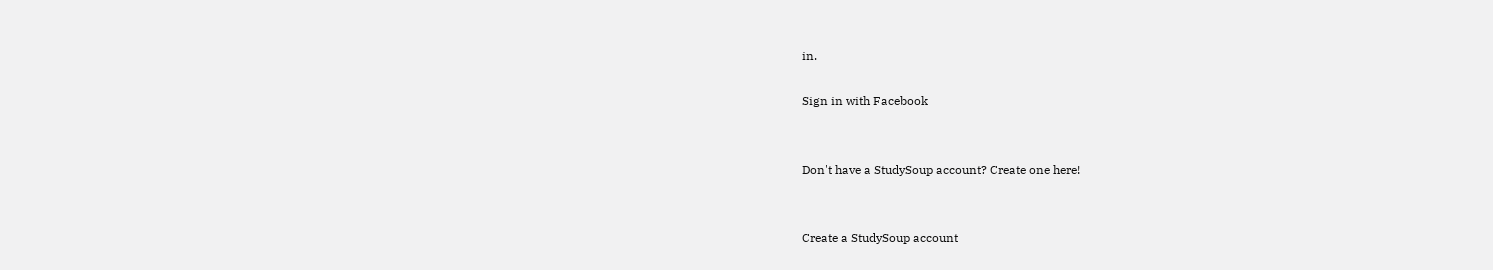in.

Sign in with Facebook


Don't have a StudySoup account? Create one here!


Create a StudySoup account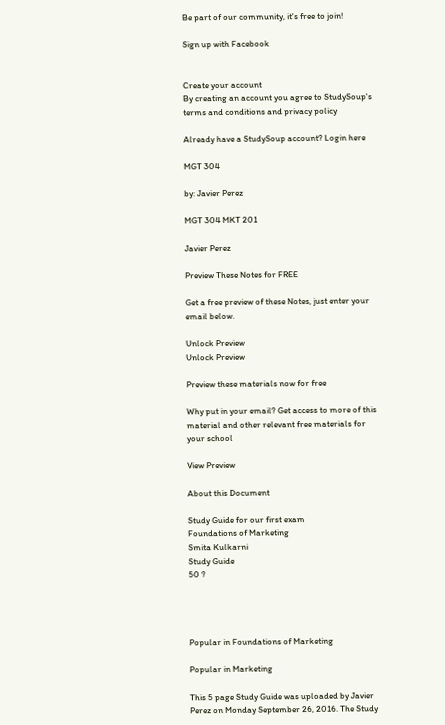Be part of our community, it's free to join!

Sign up with Facebook


Create your account
By creating an account you agree to StudySoup's terms and conditions and privacy policy

Already have a StudySoup account? Login here

MGT 304

by: Javier Perez

MGT 304 MKT 201

Javier Perez

Preview These Notes for FREE

Get a free preview of these Notes, just enter your email below.

Unlock Preview
Unlock Preview

Preview these materials now for free

Why put in your email? Get access to more of this material and other relevant free materials for your school

View Preview

About this Document

Study Guide for our first exam
Foundations of Marketing
Smita Kulkarni
Study Guide
50 ?




Popular in Foundations of Marketing

Popular in Marketing

This 5 page Study Guide was uploaded by Javier Perez on Monday September 26, 2016. The Study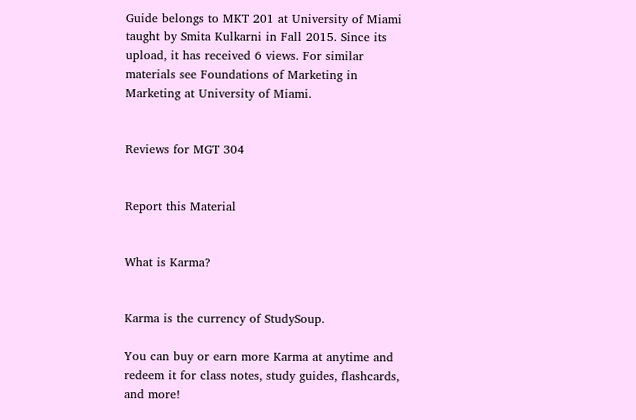Guide belongs to MKT 201 at University of Miami taught by Smita Kulkarni in Fall 2015. Since its upload, it has received 6 views. For similar materials see Foundations of Marketing in Marketing at University of Miami.


Reviews for MGT 304


Report this Material


What is Karma?


Karma is the currency of StudySoup.

You can buy or earn more Karma at anytime and redeem it for class notes, study guides, flashcards, and more!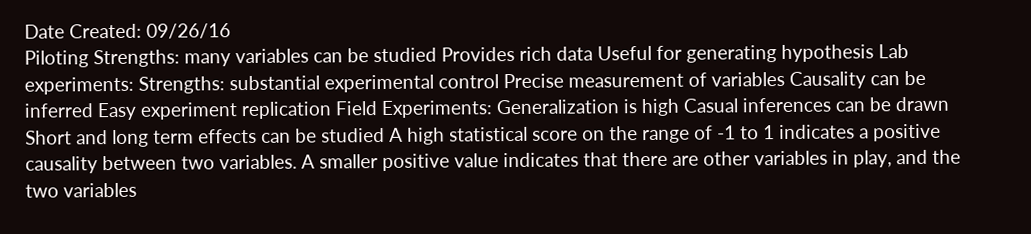Date Created: 09/26/16
Piloting Strengths: many variables can be studied Provides rich data Useful for generating hypothesis Lab experiments: Strengths: substantial experimental control Precise measurement of variables Causality can be inferred Easy experiment replication Field Experiments: Generalization is high Casual inferences can be drawn Short and long term effects can be studied A high statistical score on the range of -1 to 1 indicates a positive causality between two variables. A smaller positive value indicates that there are other variables in play, and the two variables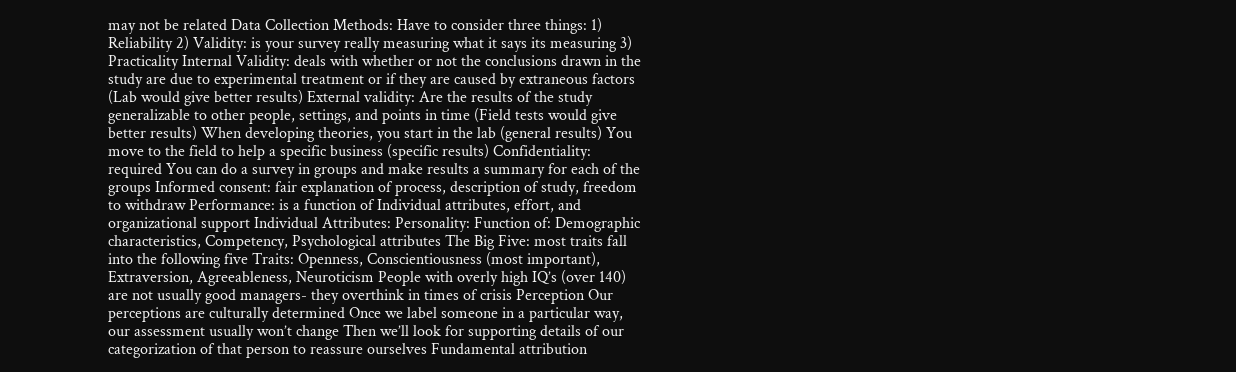may not be related Data Collection Methods: Have to consider three things: 1) Reliability 2) Validity: is your survey really measuring what it says its measuring 3) Practicality Internal Validity: deals with whether or not the conclusions drawn in the study are due to experimental treatment or if they are caused by extraneous factors (Lab would give better results) External validity: Are the results of the study generalizable to other people, settings, and points in time (Field tests would give better results) When developing theories, you start in the lab (general results) You move to the field to help a specific business (specific results) Confidentiality: required You can do a survey in groups and make results a summary for each of the groups Informed consent: fair explanation of process, description of study, freedom to withdraw Performance: is a function of Individual attributes, effort, and organizational support Individual Attributes: Personality: Function of: Demographic characteristics, Competency, Psychological attributes The Big Five: most traits fall into the following five Traits: Openness, Conscientiousness (most important), Extraversion, Agreeableness, Neuroticism People with overly high IQ’s (over 140) are not usually good managers- they overthink in times of crisis Perception Our perceptions are culturally determined Once we label someone in a particular way, our assessment usually won’t change Then we’ll look for supporting details of our categorization of that person to reassure ourselves Fundamental attribution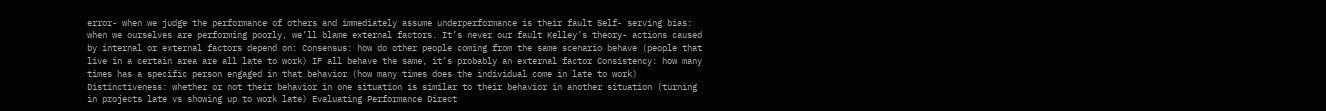error- when we judge the performance of others and immediately assume underperformance is their fault Self- serving bias: when we ourselves are performing poorly, we’ll blame external factors. It’s never our fault Kelley’s theory- actions caused by internal or external factors depend on: Consensus: how do other people coming from the same scenario behave (people that live in a certain area are all late to work) IF all behave the same, it’s probably an external factor Consistency: how many times has a specific person engaged in that behavior (how many times does the individual come in late to work) Distinctiveness: whether or not their behavior in one situation is similar to their behavior in another situation (turning in projects late vs showing up to work late) Evaluating Performance Direct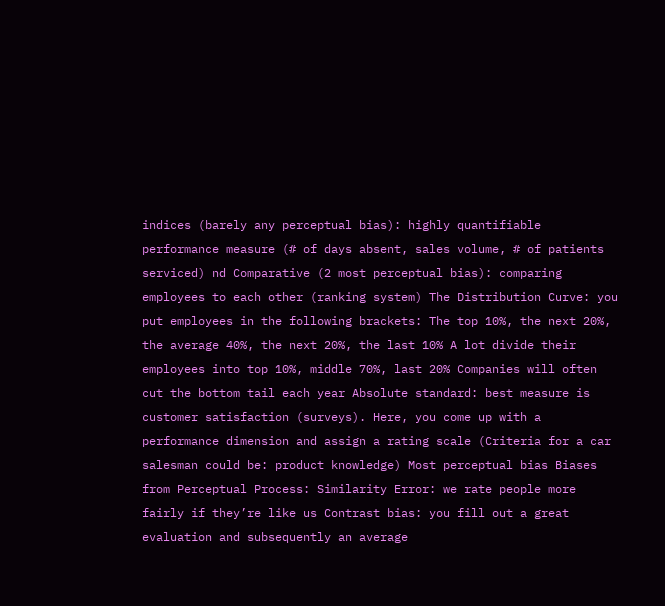indices (barely any perceptual bias): highly quantifiable performance measure (# of days absent, sales volume, # of patients serviced) nd Comparative (2 most perceptual bias): comparing employees to each other (ranking system) The Distribution Curve: you put employees in the following brackets: The top 10%, the next 20%, the average 40%, the next 20%, the last 10% A lot divide their employees into top 10%, middle 70%, last 20% Companies will often cut the bottom tail each year Absolute standard: best measure is customer satisfaction (surveys). Here, you come up with a performance dimension and assign a rating scale (Criteria for a car salesman could be: product knowledge) Most perceptual bias Biases from Perceptual Process: Similarity Error: we rate people more fairly if they’re like us Contrast bias: you fill out a great evaluation and subsequently an average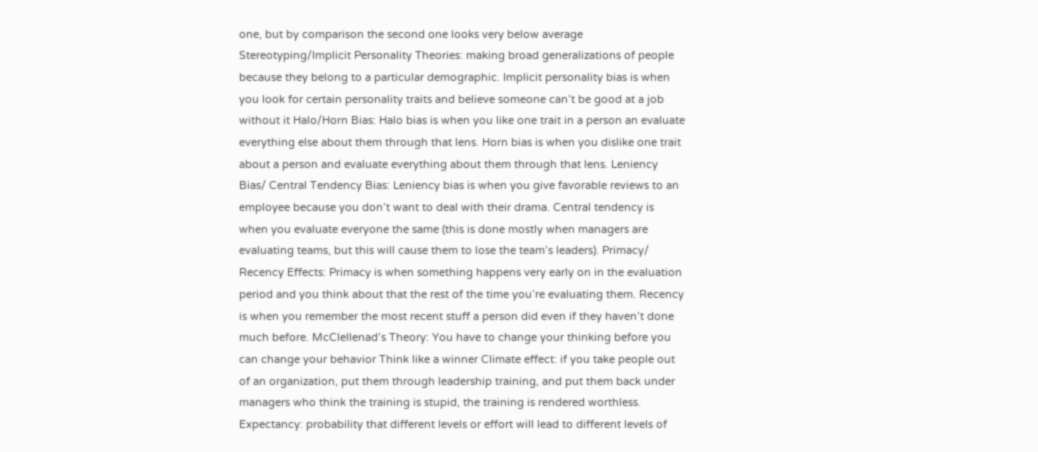one, but by comparison the second one looks very below average Stereotyping/Implicit Personality Theories: making broad generalizations of people because they belong to a particular demographic. Implicit personality bias is when you look for certain personality traits and believe someone can’t be good at a job without it Halo/Horn Bias: Halo bias is when you like one trait in a person an evaluate everything else about them through that lens. Horn bias is when you dislike one trait about a person and evaluate everything about them through that lens. Leniency Bias/ Central Tendency Bias: Leniency bias is when you give favorable reviews to an employee because you don’t want to deal with their drama. Central tendency is when you evaluate everyone the same (this is done mostly when managers are evaluating teams, but this will cause them to lose the team’s leaders). Primacy/ Recency Effects: Primacy is when something happens very early on in the evaluation period and you think about that the rest of the time you’re evaluating them. Recency is when you remember the most recent stuff a person did even if they haven’t done much before. McClellenad’s Theory: You have to change your thinking before you can change your behavior Think like a winner Climate effect: if you take people out of an organization, put them through leadership training, and put them back under managers who think the training is stupid, the training is rendered worthless. Expectancy: probability that different levels or effort will lead to different levels of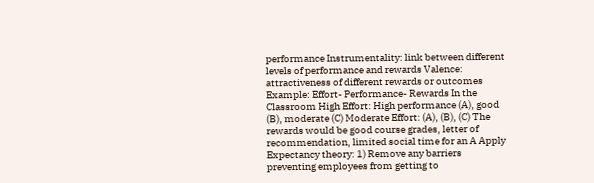performance Instrumentality: link between different levels of performance and rewards Valence: attractiveness of different rewards or outcomes Example: Effort- Performance- Rewards In the Classroom High Effort: High performance (A), good (B), moderate (C) Moderate Effort: (A), (B), (C) The rewards would be good course grades, letter of recommendation, limited social time for an A Apply Expectancy theory: 1) Remove any barriers preventing employees from getting to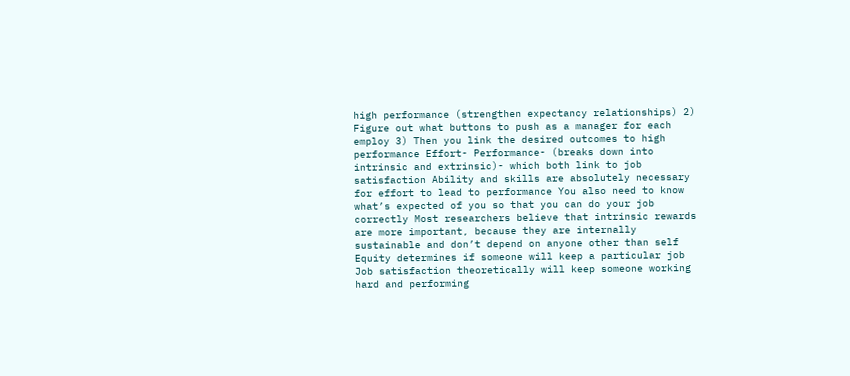high performance (strengthen expectancy relationships) 2) Figure out what buttons to push as a manager for each employ 3) Then you link the desired outcomes to high performance Effort- Performance- (breaks down into intrinsic and extrinsic)- which both link to job satisfaction Ability and skills are absolutely necessary for effort to lead to performance You also need to know what’s expected of you so that you can do your job correctly Most researchers believe that intrinsic rewards are more important, because they are internally sustainable and don’t depend on anyone other than self Equity determines if someone will keep a particular job Job satisfaction theoretically will keep someone working hard and performing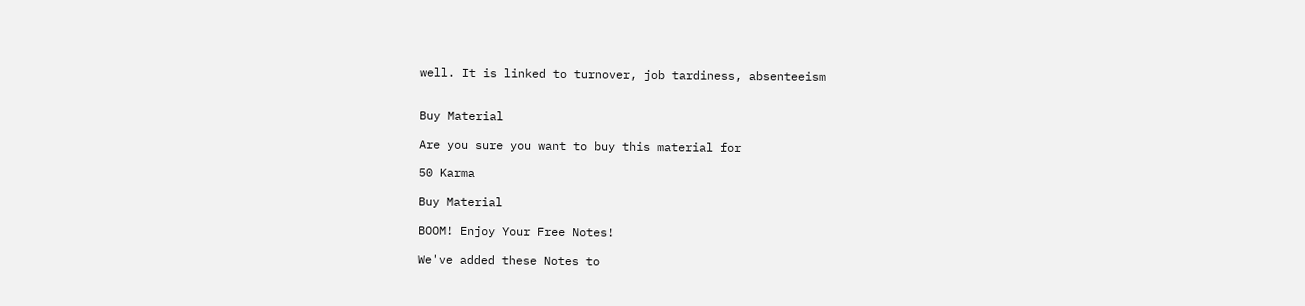well. It is linked to turnover, job tardiness, absenteeism


Buy Material

Are you sure you want to buy this material for

50 Karma

Buy Material

BOOM! Enjoy Your Free Notes!

We've added these Notes to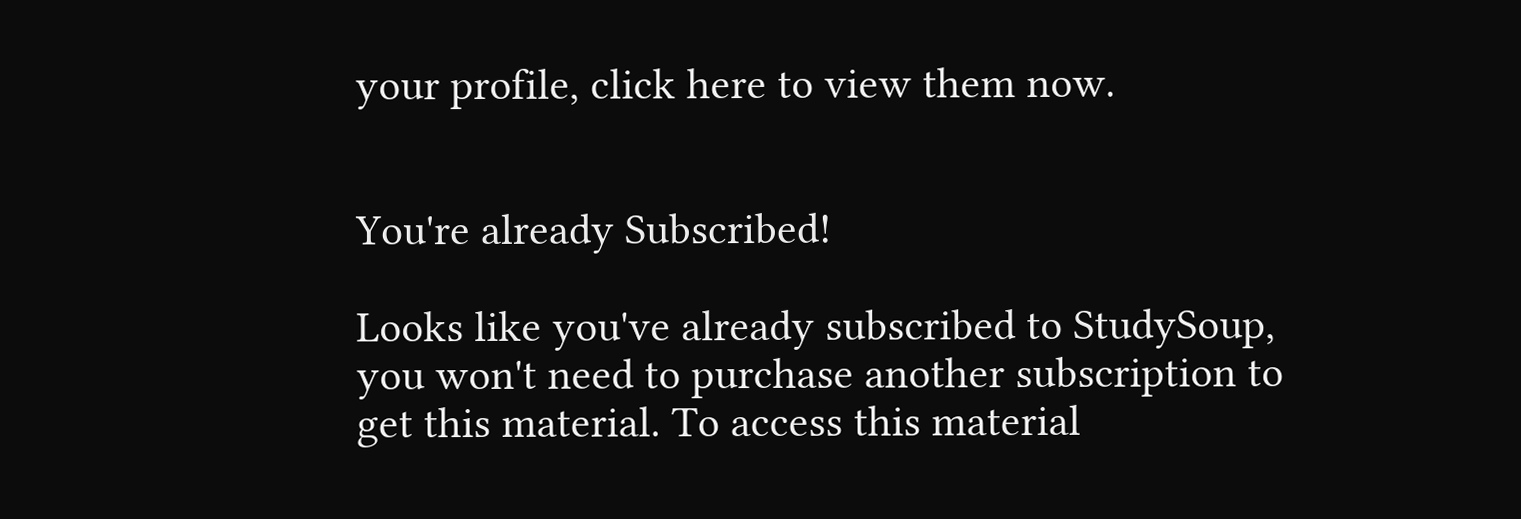your profile, click here to view them now.


You're already Subscribed!

Looks like you've already subscribed to StudySoup, you won't need to purchase another subscription to get this material. To access this material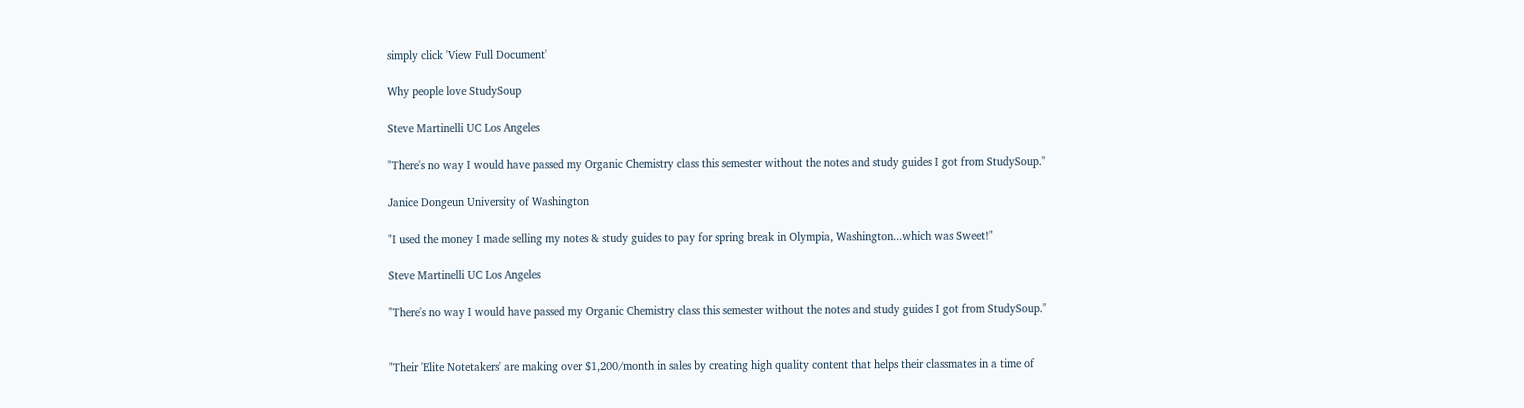simply click 'View Full Document'

Why people love StudySoup

Steve Martinelli UC Los Angeles

"There's no way I would have passed my Organic Chemistry class this semester without the notes and study guides I got from StudySoup."

Janice Dongeun University of Washington

"I used the money I made selling my notes & study guides to pay for spring break in Olympia, Washington...which was Sweet!"

Steve Martinelli UC Los Angeles

"There's no way I would have passed my Organic Chemistry class this semester without the notes and study guides I got from StudySoup."


"Their 'Elite Notetakers' are making over $1,200/month in sales by creating high quality content that helps their classmates in a time of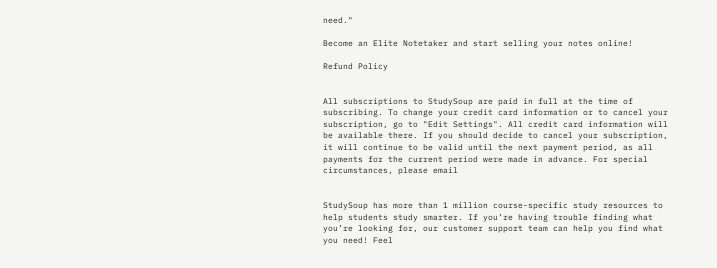need."

Become an Elite Notetaker and start selling your notes online!

Refund Policy


All subscriptions to StudySoup are paid in full at the time of subscribing. To change your credit card information or to cancel your subscription, go to "Edit Settings". All credit card information will be available there. If you should decide to cancel your subscription, it will continue to be valid until the next payment period, as all payments for the current period were made in advance. For special circumstances, please email


StudySoup has more than 1 million course-specific study resources to help students study smarter. If you’re having trouble finding what you’re looking for, our customer support team can help you find what you need! Feel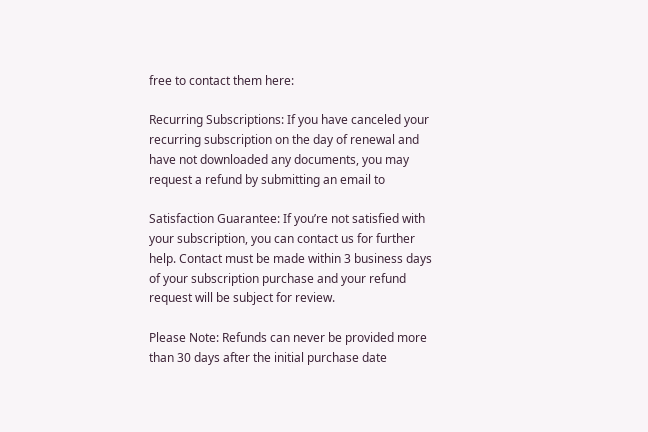free to contact them here:

Recurring Subscriptions: If you have canceled your recurring subscription on the day of renewal and have not downloaded any documents, you may request a refund by submitting an email to

Satisfaction Guarantee: If you’re not satisfied with your subscription, you can contact us for further help. Contact must be made within 3 business days of your subscription purchase and your refund request will be subject for review.

Please Note: Refunds can never be provided more than 30 days after the initial purchase date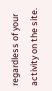regardless of your activity on the site.